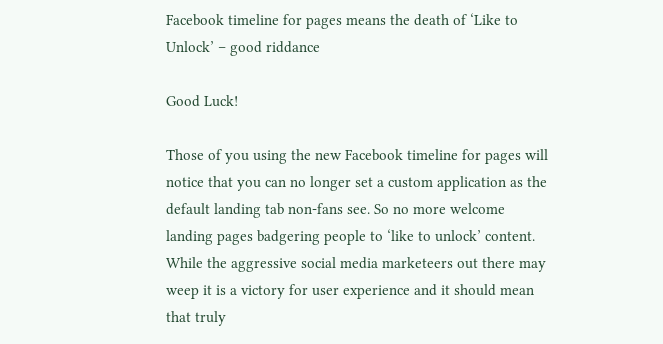Facebook timeline for pages means the death of ‘Like to Unlock’ – good riddance

Good Luck!

Those of you using the new Facebook timeline for pages will notice that you can no longer set a custom application as the default landing tab non-fans see. So no more welcome landing pages badgering people to ‘like to unlock’ content. While the aggressive social media marketeers out there may weep it is a victory for user experience and it should mean that truly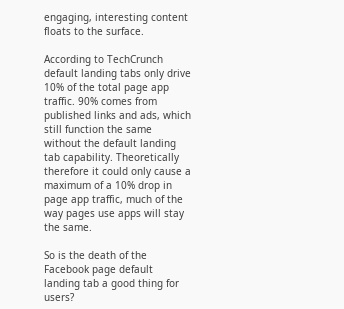engaging, interesting content floats to the surface.

According to TechCrunch default landing tabs only drive 10% of the total page app traffic. 90% comes from published links and ads, which still function the same without the default landing tab capability. Theoretically therefore it could only cause a maximum of a 10% drop in page app traffic, much of the way pages use apps will stay the same.

So is the death of the Facebook page default landing tab a good thing for users?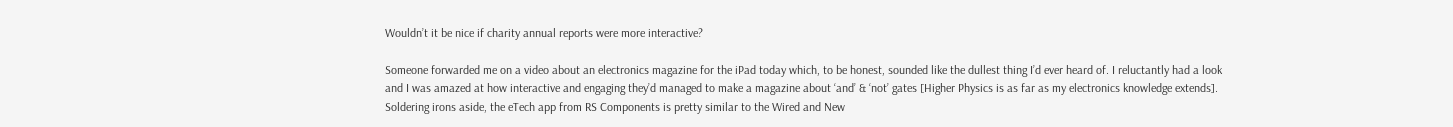Wouldn’t it be nice if charity annual reports were more interactive?

Someone forwarded me on a video about an electronics magazine for the iPad today which, to be honest, sounded like the dullest thing I’d ever heard of. I reluctantly had a look and I was amazed at how interactive and engaging they’d managed to make a magazine about ‘and’ & ‘not’ gates [Higher Physics is as far as my electronics knowledge extends]. Soldering irons aside, the eTech app from RS Components is pretty similar to the Wired and New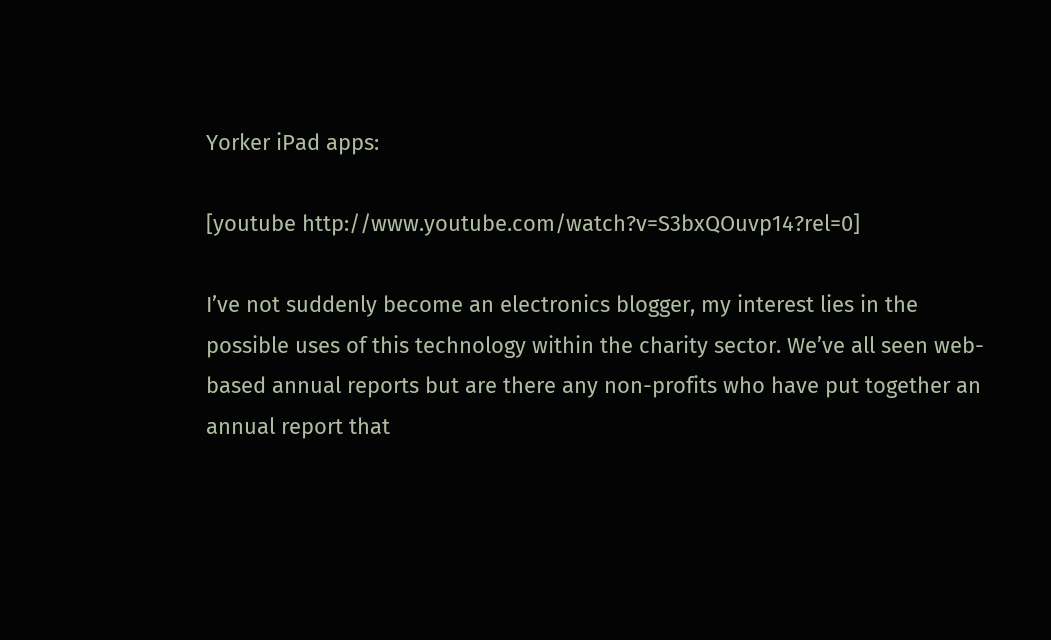Yorker iPad apps:

[youtube http://www.youtube.com/watch?v=S3bxQOuvp14?rel=0]

I’ve not suddenly become an electronics blogger, my interest lies in the possible uses of this technology within the charity sector. We’ve all seen web-based annual reports but are there any non-profits who have put together an annual report that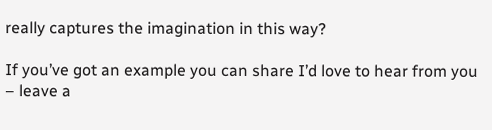really captures the imagination in this way?

If you’ve got an example you can share I’d love to hear from you – leave a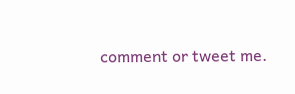comment or tweet me.